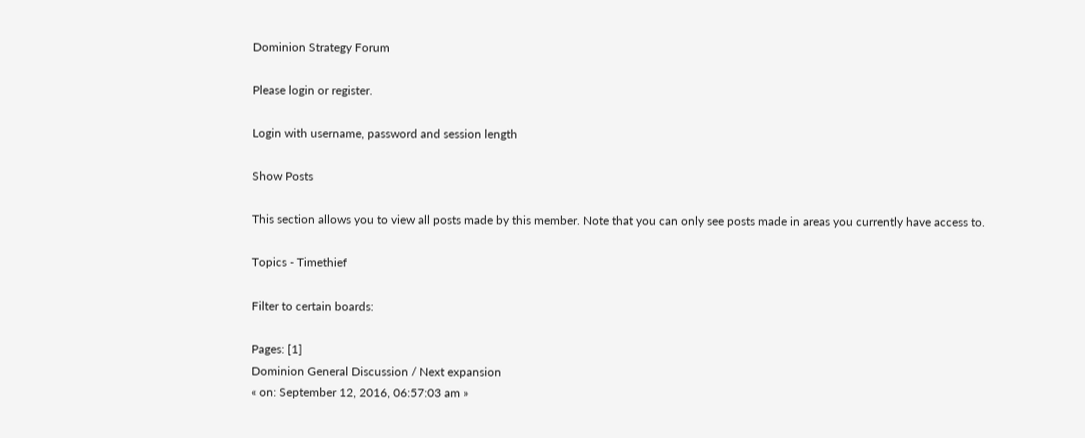Dominion Strategy Forum

Please login or register.

Login with username, password and session length

Show Posts

This section allows you to view all posts made by this member. Note that you can only see posts made in areas you currently have access to.

Topics - Timethief

Filter to certain boards:

Pages: [1]
Dominion General Discussion / Next expansion
« on: September 12, 2016, 06:57:03 am »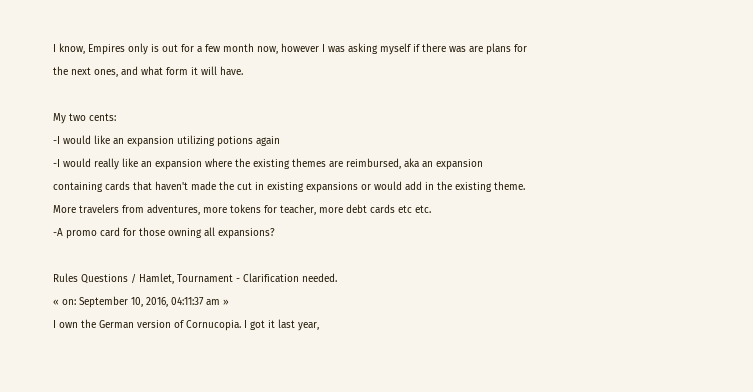I know, Empires only is out for a few month now, however I was asking myself if there was are plans for the next ones, and what form it will have.

My two cents:
-I would like an expansion utilizing potions again
-I would really like an expansion where the existing themes are reimbursed, aka an expansion containing cards that haven't made the cut in existing expansions or would add in the existing theme. More travelers from adventures, more tokens for teacher, more debt cards etc etc.
-A promo card for those owning all expansions?

Rules Questions / Hamlet, Tournament - Clarification needed.
« on: September 10, 2016, 04:11:37 am »
I own the German version of Cornucopia. I got it last year,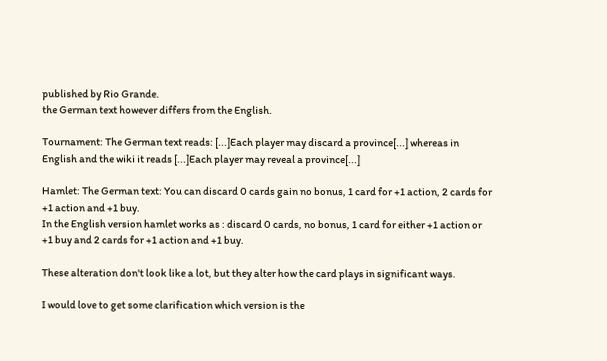published by Rio Grande.
the German text however differs from the English.

Tournament: The German text reads: [...]Each player may discard a province[...] whereas in English and the wiki it reads [...]Each player may reveal a province[...]

Hamlet: The German text: You can discard 0 cards gain no bonus, 1 card for +1 action, 2 cards for +1 action and +1 buy.
In the English version hamlet works as : discard 0 cards, no bonus, 1 card for either +1 action or +1 buy and 2 cards for +1 action and +1 buy.

These alteration don't look like a lot, but they alter how the card plays in significant ways.

I would love to get some clarification which version is the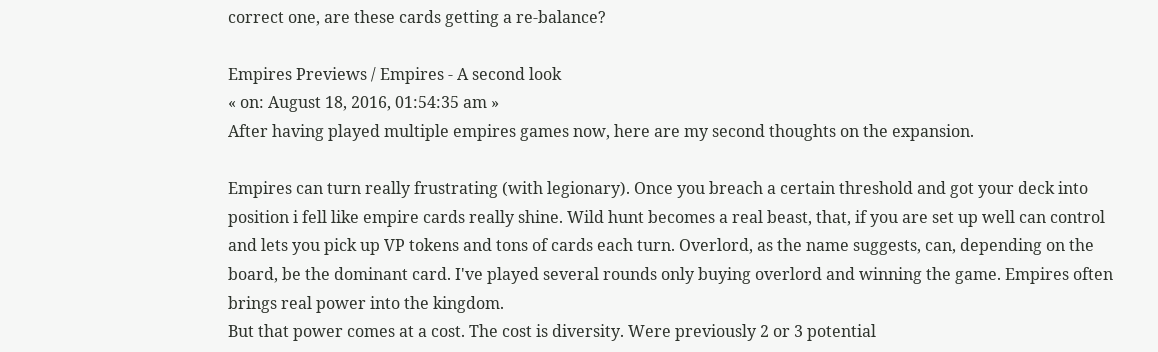correct one, are these cards getting a re-balance?

Empires Previews / Empires - A second look
« on: August 18, 2016, 01:54:35 am »
After having played multiple empires games now, here are my second thoughts on the expansion.

Empires can turn really frustrating (with legionary). Once you breach a certain threshold and got your deck into position i fell like empire cards really shine. Wild hunt becomes a real beast, that, if you are set up well can control and lets you pick up VP tokens and tons of cards each turn. Overlord, as the name suggests, can, depending on the board, be the dominant card. I've played several rounds only buying overlord and winning the game. Empires often brings real power into the kingdom.
But that power comes at a cost. The cost is diversity. Were previously 2 or 3 potential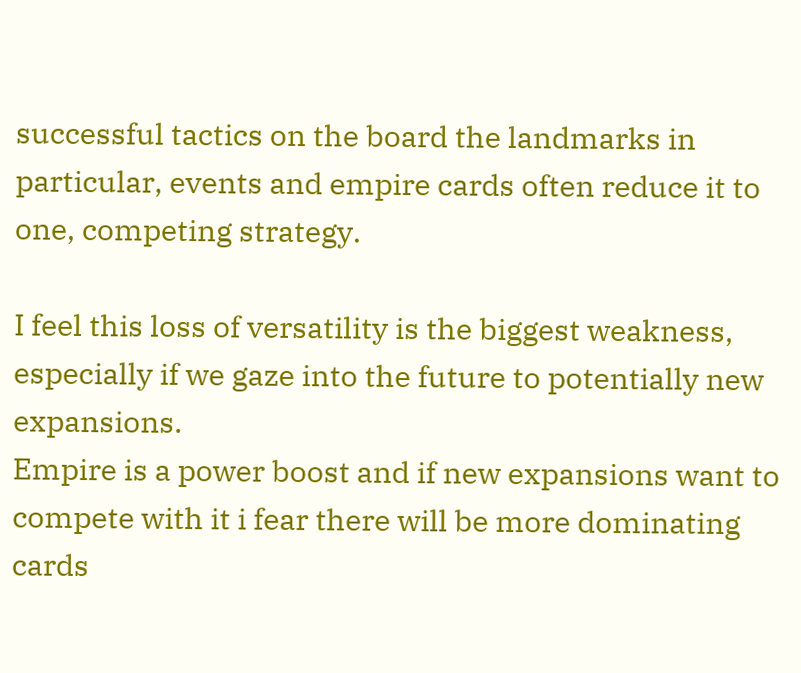successful tactics on the board the landmarks in particular, events and empire cards often reduce it to one, competing strategy.

I feel this loss of versatility is the biggest weakness, especially if we gaze into the future to potentially new expansions.
Empire is a power boost and if new expansions want to compete with it i fear there will be more dominating cards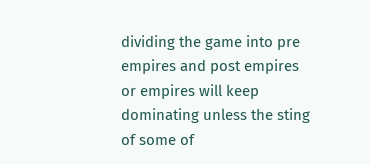dividing the game into pre empires and post empires or empires will keep dominating unless the sting of some of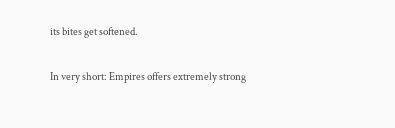its bites get softened.

In very short: Empires offers extremely strong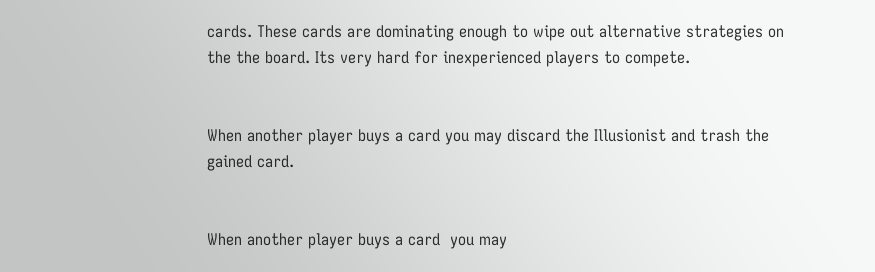cards. These cards are dominating enough to wipe out alternative strategies on the the board. Its very hard for inexperienced players to compete.


When another player buys a card you may discard the Illusionist and trash the gained card.


When another player buys a card  you may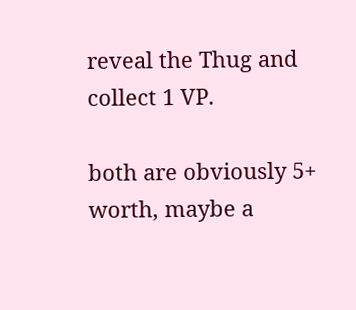reveal the Thug and collect 1 VP.

both are obviously 5+ worth, maybe a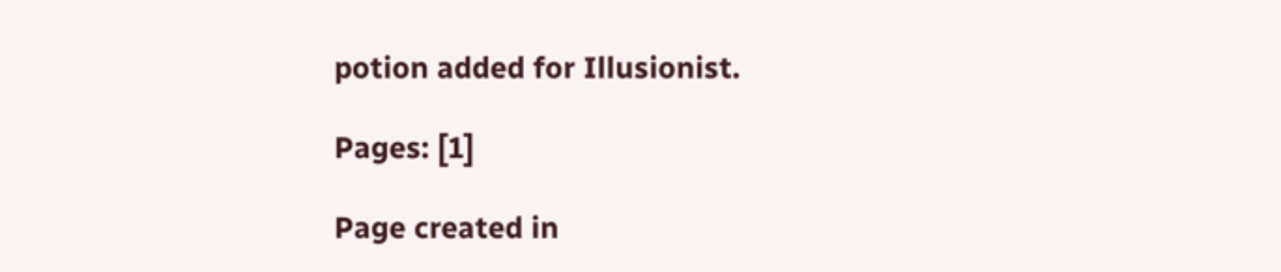potion added for Illusionist.

Pages: [1]

Page created in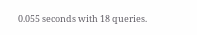0.055 seconds with 18 queries.